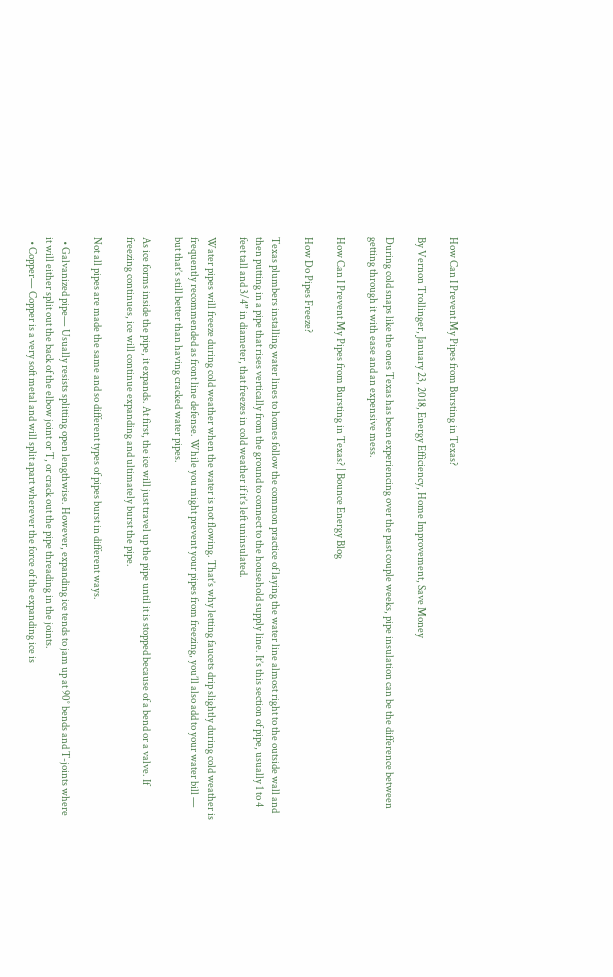How Can I Prevent My Pipes from Bursting in Texas?

By Vernon Trollinger, January 23, 2018, Energy Efficiency, Home Improvement, Save Money

During cold snaps like the ones Texas has been experiencing over the past couple weeks, pipe insulation can be the difference between getting through it with ease and an expensive mess.

How Can I Prevent My Pipes from Bursting in Texas? | Bounce Energy Blog

How Do Pipes Freeze?

Texas plumbers installing water lines to homes follow the common practice of laying the water line almost right to the outside wall and then putting in a pipe that rises vertically from the ground to connect to the household supply line. It’s this section of pipe, usually 1 to 4 feet tall and 3/4” in diameter, that freezes in cold weather if it’s left uninsulated.

Water pipes will freeze during cold weather when the water is not flowing. That’s why letting faucets drip slightly during cold weather is frequently recommended as front line defense. While you might prevent your pipes from freezing, you’ll also add to your water bill — but that’s still better than having cracked water pipes.

As ice forms inside the pipe, it expands. At first, the ice will just travel up the pipe until it is stopped because of a bend or a valve. If freezing continues, ice will continue expanding and ultimately burst the pipe.

Not all pipes are made the same and so different types of pipes burst in different ways.

  • Galvanized pipe— Usually resists splitting open lengthwise. However, expanding ice tends to jam up at 90° bends and T-joints where it will either split out the back of the elbow joint or T, or crack out the pipe threading in the joints.
  • Copper— Copper is a very soft metal and will split apart wherever the force of the expanding ice is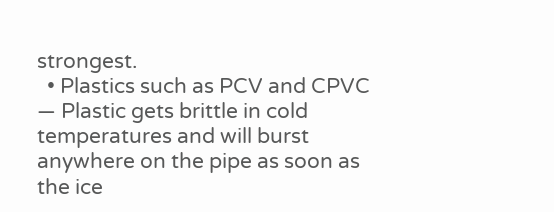strongest.
  • Plastics such as PCV and CPVC — Plastic gets brittle in cold temperatures and will burst anywhere on the pipe as soon as the ice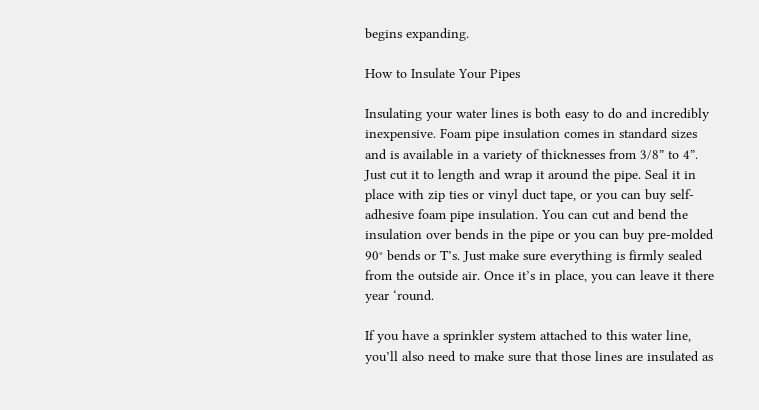begins expanding.

How to Insulate Your Pipes

Insulating your water lines is both easy to do and incredibly inexpensive. Foam pipe insulation comes in standard sizes and is available in a variety of thicknesses from 3/8” to 4”. Just cut it to length and wrap it around the pipe. Seal it in place with zip ties or vinyl duct tape, or you can buy self-adhesive foam pipe insulation. You can cut and bend the insulation over bends in the pipe or you can buy pre-molded 90° bends or T’s. Just make sure everything is firmly sealed from the outside air. Once it’s in place, you can leave it there year ‘round.

If you have a sprinkler system attached to this water line, you’ll also need to make sure that those lines are insulated as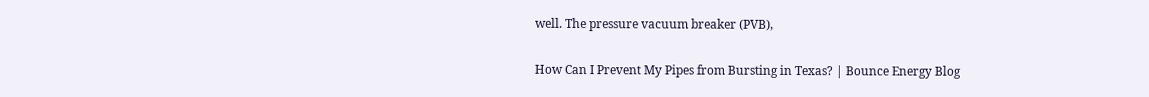well. The pressure vacuum breaker (PVB),

How Can I Prevent My Pipes from Bursting in Texas? | Bounce Energy Blog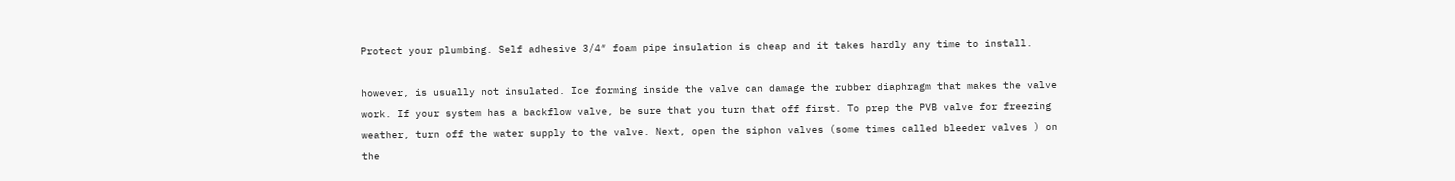Protect your plumbing. Self adhesive 3/4″ foam pipe insulation is cheap and it takes hardly any time to install.

however, is usually not insulated. Ice forming inside the valve can damage the rubber diaphragm that makes the valve work. If your system has a backflow valve, be sure that you turn that off first. To prep the PVB valve for freezing weather, turn off the water supply to the valve. Next, open the siphon valves (some times called bleeder valves ) on the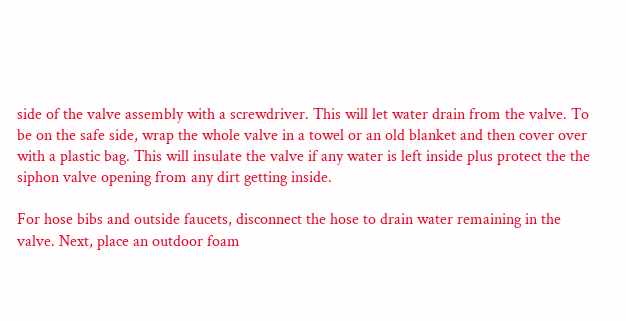side of the valve assembly with a screwdriver. This will let water drain from the valve. To be on the safe side, wrap the whole valve in a towel or an old blanket and then cover over with a plastic bag. This will insulate the valve if any water is left inside plus protect the the siphon valve opening from any dirt getting inside.

For hose bibs and outside faucets, disconnect the hose to drain water remaining in the valve. Next, place an outdoor foam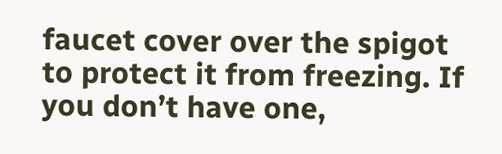faucet cover over the spigot to protect it from freezing. If you don’t have one,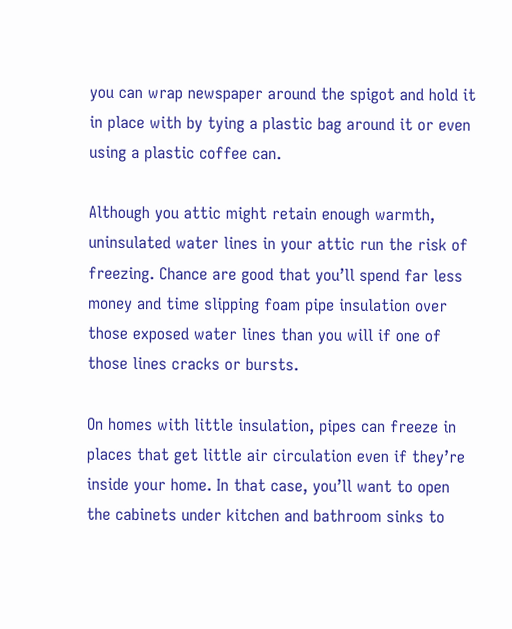you can wrap newspaper around the spigot and hold it in place with by tying a plastic bag around it or even using a plastic coffee can.

Although you attic might retain enough warmth, uninsulated water lines in your attic run the risk of freezing. Chance are good that you’ll spend far less money and time slipping foam pipe insulation over those exposed water lines than you will if one of those lines cracks or bursts.

On homes with little insulation, pipes can freeze in places that get little air circulation even if they’re inside your home. In that case, you’ll want to open the cabinets under kitchen and bathroom sinks to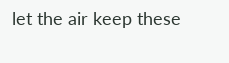let the air keep these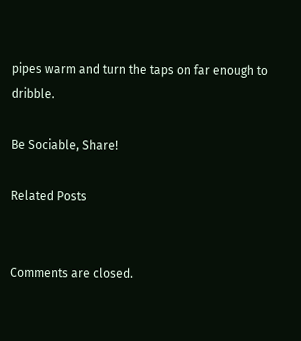pipes warm and turn the taps on far enough to dribble.

Be Sociable, Share!

Related Posts


Comments are closed.